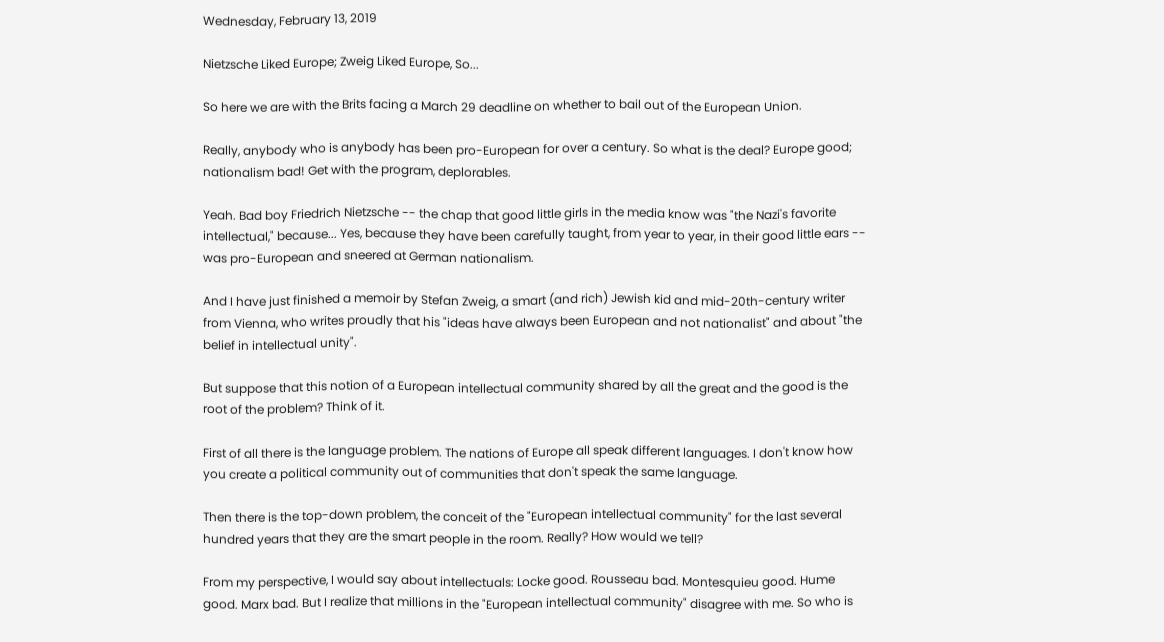Wednesday, February 13, 2019

Nietzsche Liked Europe; Zweig Liked Europe, So...

So here we are with the Brits facing a March 29 deadline on whether to bail out of the European Union.

Really, anybody who is anybody has been pro-European for over a century. So what is the deal? Europe good; nationalism bad! Get with the program, deplorables.

Yeah. Bad boy Friedrich Nietzsche -- the chap that good little girls in the media know was "the Nazi's favorite intellectual," because... Yes, because they have been carefully taught, from year to year, in their good little ears -- was pro-European and sneered at German nationalism.

And I have just finished a memoir by Stefan Zweig, a smart (and rich) Jewish kid and mid-20th-century writer from Vienna, who writes proudly that his "ideas have always been European and not nationalist" and about "the belief in intellectual unity".

But suppose that this notion of a European intellectual community shared by all the great and the good is the root of the problem? Think of it.

First of all there is the language problem. The nations of Europe all speak different languages. I don't know how you create a political community out of communities that don't speak the same language.

Then there is the top-down problem, the conceit of the "European intellectual community" for the last several hundred years that they are the smart people in the room. Really? How would we tell?

From my perspective, I would say about intellectuals: Locke good. Rousseau bad. Montesquieu good. Hume good. Marx bad. But I realize that millions in the "European intellectual community" disagree with me. So who is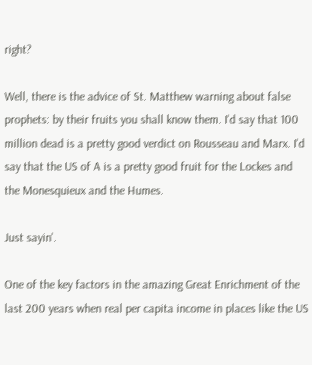right?

Well, there is the advice of St. Matthew warning about false prophets: by their fruits you shall know them. I'd say that 100 million dead is a pretty good verdict on Rousseau and Marx. I'd say that the US of A is a pretty good fruit for the Lockes and the Monesquieux and the Humes.

Just sayin'.

One of the key factors in the amazing Great Enrichment of the last 200 years when real per capita income in places like the US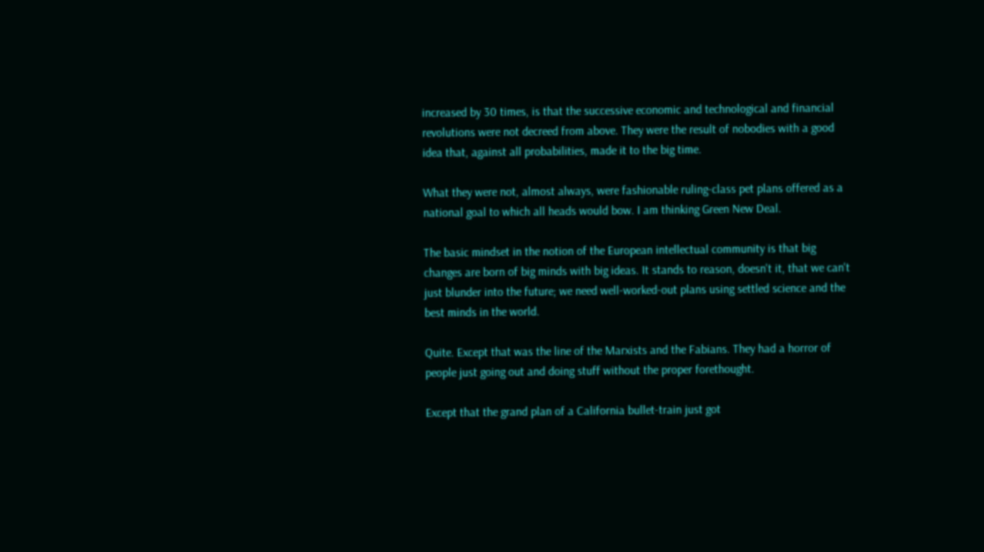increased by 30 times, is that the successive economic and technological and financial revolutions were not decreed from above. They were the result of nobodies with a good idea that, against all probabilities, made it to the big time.

What they were not, almost always, were fashionable ruling-class pet plans offered as a national goal to which all heads would bow. I am thinking Green New Deal.

The basic mindset in the notion of the European intellectual community is that big changes are born of big minds with big ideas. It stands to reason, doesn't it, that we can't just blunder into the future; we need well-worked-out plans using settled science and the best minds in the world.

Quite. Except that was the line of the Marxists and the Fabians. They had a horror of people just going out and doing stuff without the proper forethought.

Except that the grand plan of a California bullet-train just got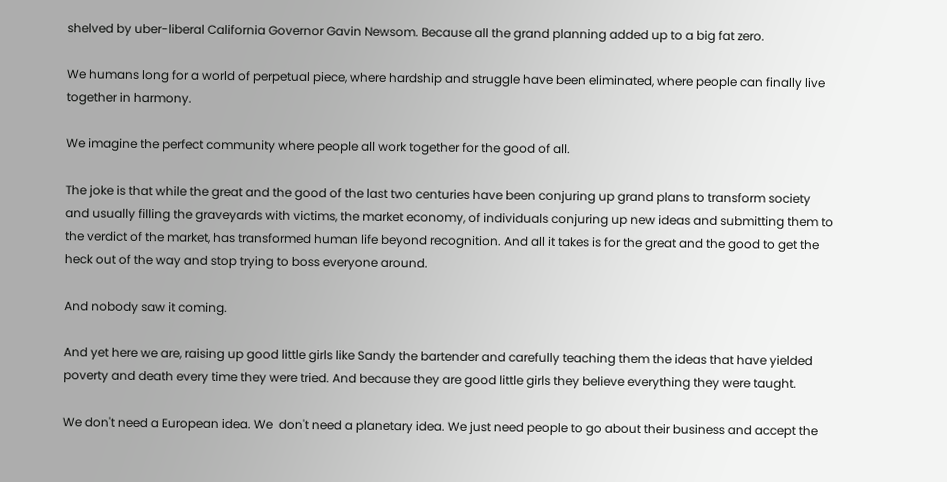shelved by uber-liberal California Governor Gavin Newsom. Because all the grand planning added up to a big fat zero.

We humans long for a world of perpetual piece, where hardship and struggle have been eliminated, where people can finally live together in harmony.

We imagine the perfect community where people all work together for the good of all.

The joke is that while the great and the good of the last two centuries have been conjuring up grand plans to transform society and usually filling the graveyards with victims, the market economy, of individuals conjuring up new ideas and submitting them to the verdict of the market, has transformed human life beyond recognition. And all it takes is for the great and the good to get the heck out of the way and stop trying to boss everyone around.

And nobody saw it coming.

And yet here we are, raising up good little girls like Sandy the bartender and carefully teaching them the ideas that have yielded poverty and death every time they were tried. And because they are good little girls they believe everything they were taught.

We don't need a European idea. We  don't need a planetary idea. We just need people to go about their business and accept the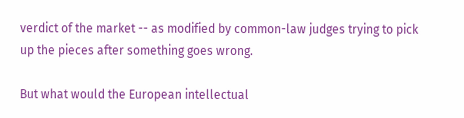verdict of the market -- as modified by common-law judges trying to pick up the pieces after something goes wrong.

But what would the European intellectual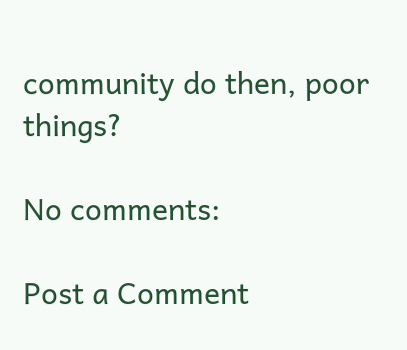community do then, poor things?

No comments:

Post a Comment